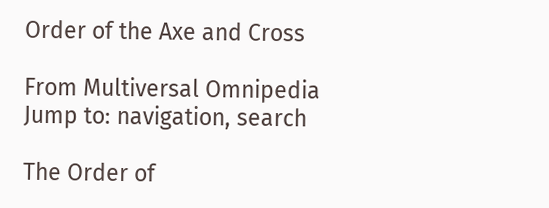Order of the Axe and Cross

From Multiversal Omnipedia
Jump to: navigation, search

The Order of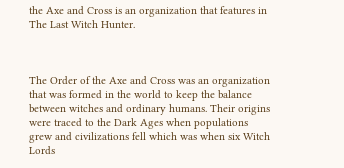the Axe and Cross is an organization that features in The Last Witch Hunter.



The Order of the Axe and Cross was an organization that was formed in the world to keep the balance between witches and ordinary humans. Their origins were traced to the Dark Ages when populations grew and civilizations fell which was when six Witch Lords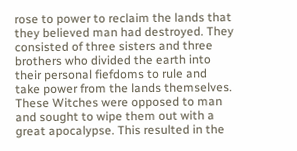rose to power to reclaim the lands that they believed man had destroyed. They consisted of three sisters and three brothers who divided the earth into their personal fiefdoms to rule and take power from the lands themselves. These Witches were opposed to man and sought to wipe them out with a great apocalypse. This resulted in the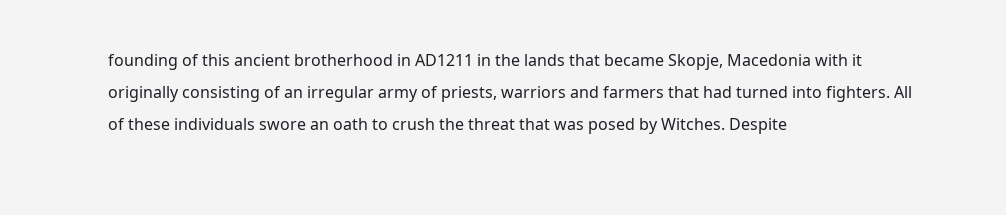founding of this ancient brotherhood in AD1211 in the lands that became Skopje, Macedonia with it originally consisting of an irregular army of priests, warriors and farmers that had turned into fighters. All of these individuals swore an oath to crush the threat that was posed by Witches. Despite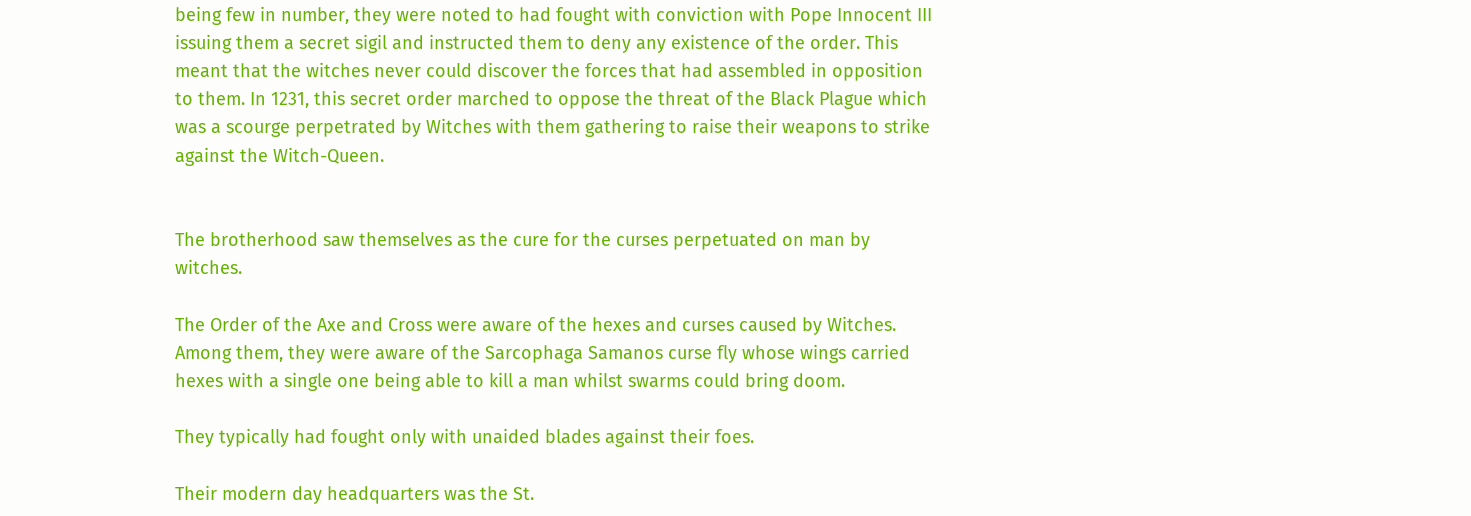being few in number, they were noted to had fought with conviction with Pope Innocent III issuing them a secret sigil and instructed them to deny any existence of the order. This meant that the witches never could discover the forces that had assembled in opposition to them. In 1231, this secret order marched to oppose the threat of the Black Plague which was a scourge perpetrated by Witches with them gathering to raise their weapons to strike against the Witch-Queen.


The brotherhood saw themselves as the cure for the curses perpetuated on man by witches.

The Order of the Axe and Cross were aware of the hexes and curses caused by Witches. Among them, they were aware of the Sarcophaga Samanos curse fly whose wings carried hexes with a single one being able to kill a man whilst swarms could bring doom.

They typically had fought only with unaided blades against their foes.

Their modern day headquarters was the St.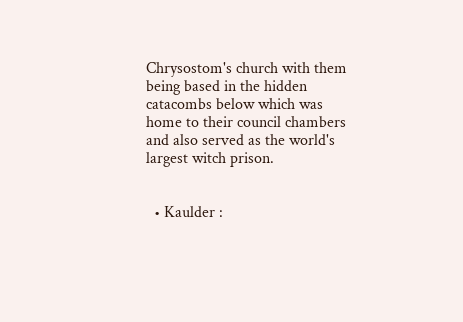Chrysostom's church with them being based in the hidden catacombs below which was home to their council chambers and also served as the world's largest witch prison.


  • Kaulder :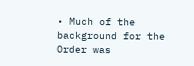• Much of the background for the Order was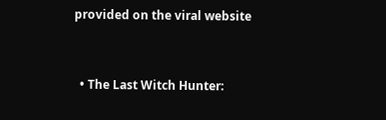provided on the viral website


  • The Last Witch Hunter: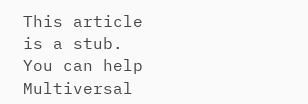This article is a stub. You can help Multiversal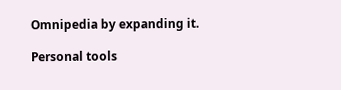Omnipedia by expanding it.

Personal tools